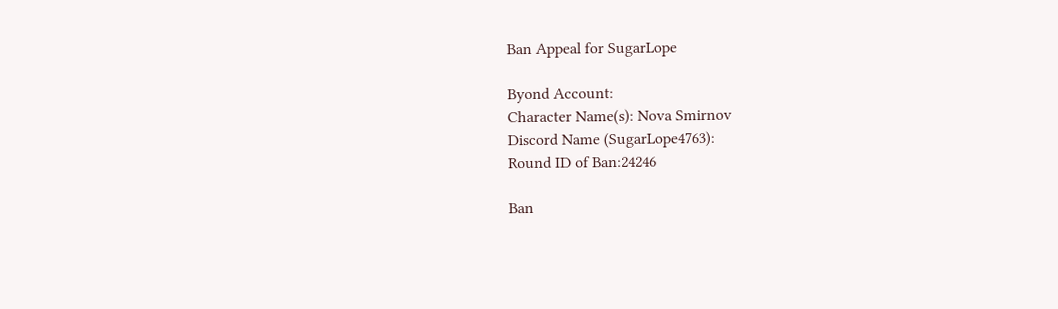Ban Appeal for SugarLope

Byond Account:
Character Name(s): Nova Smirnov
Discord Name (SugarLope4763):
Round ID of Ban:24246

Ban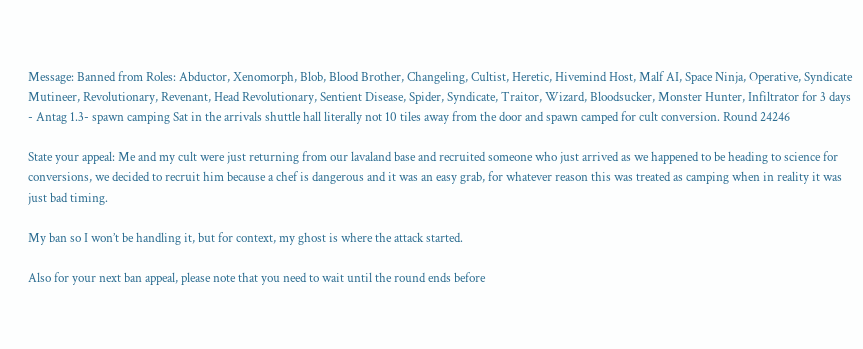Message: Banned from Roles: Abductor, Xenomorph, Blob, Blood Brother, Changeling, Cultist, Heretic, Hivemind Host, Malf AI, Space Ninja, Operative, Syndicate Mutineer, Revolutionary, Revenant, Head Revolutionary, Sentient Disease, Spider, Syndicate, Traitor, Wizard, Bloodsucker, Monster Hunter, Infiltrator for 3 days - Antag 1.3- spawn camping Sat in the arrivals shuttle hall literally not 10 tiles away from the door and spawn camped for cult conversion. Round 24246

State your appeal: Me and my cult were just returning from our lavaland base and recruited someone who just arrived as we happened to be heading to science for conversions, we decided to recruit him because a chef is dangerous and it was an easy grab, for whatever reason this was treated as camping when in reality it was just bad timing.

My ban so I won’t be handling it, but for context, my ghost is where the attack started.

Also for your next ban appeal, please note that you need to wait until the round ends before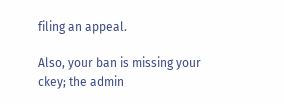filing an appeal.

Also, your ban is missing your ckey; the admin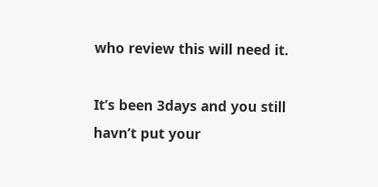who review this will need it.

It’s been 3days and you still havn’t put your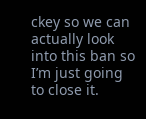ckey so we can actually look into this ban so I’m just going to close it.